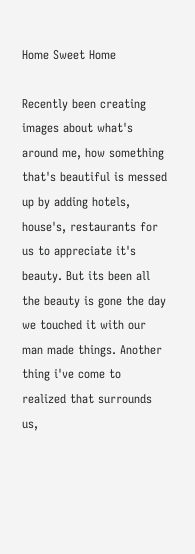Home Sweet Home

Recently been creating images about what's around me, how something that's beautiful is messed up by adding hotels, house's, restaurants for us to appreciate it's beauty. But its been all the beauty is gone the day we touched it with our man made things. Another thing i've come to realized that surrounds us,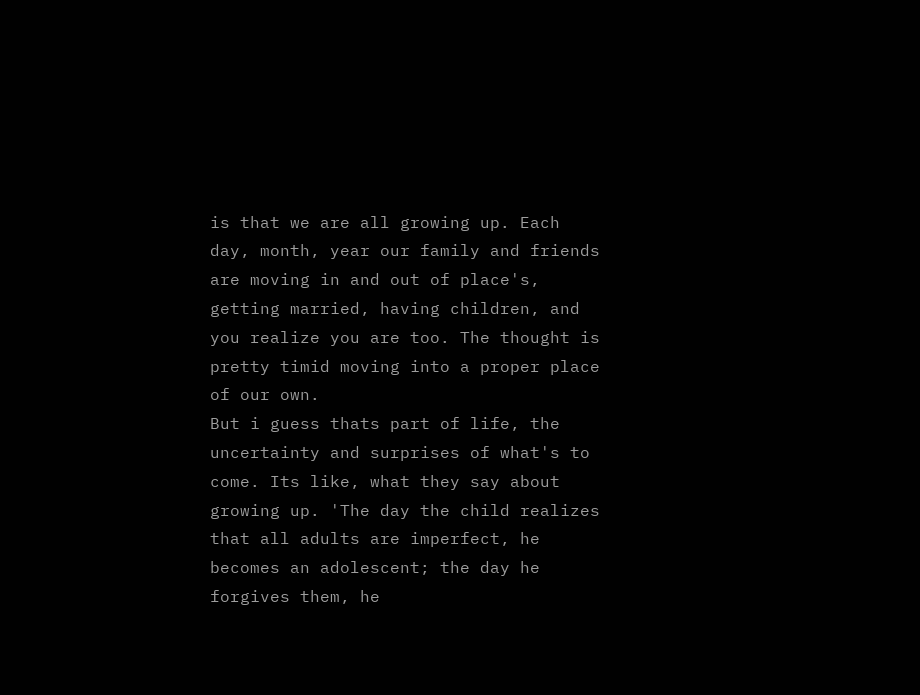is that we are all growing up. Each day, month, year our family and friends are moving in and out of place's, getting married, having children, and you realize you are too. The thought is pretty timid moving into a proper place of our own.
But i guess thats part of life, the uncertainty and surprises of what's to come. Its like, what they say about growing up. 'The day the child realizes that all adults are imperfect, he becomes an adolescent; the day he forgives them, he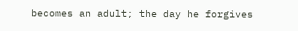becomes an adult; the day he forgives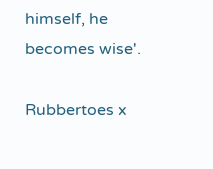himself, he becomes wise'.

Rubbertoes x